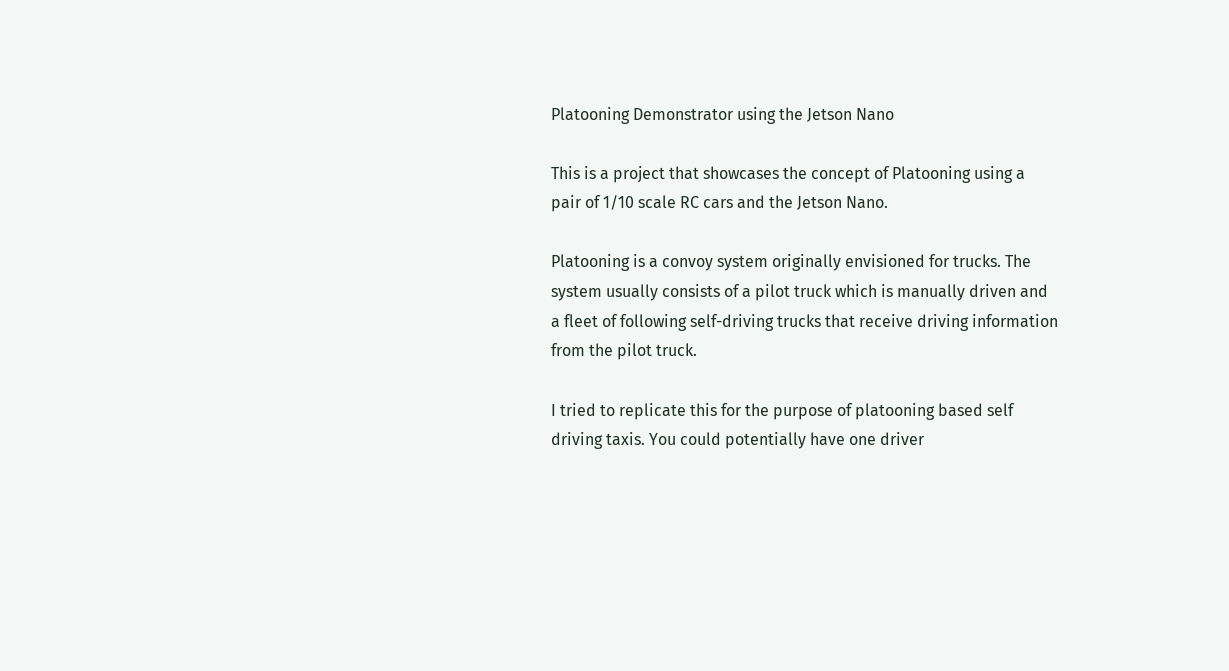Platooning Demonstrator using the Jetson Nano

This is a project that showcases the concept of Platooning using a pair of 1/10 scale RC cars and the Jetson Nano.

Platooning is a convoy system originally envisioned for trucks. The system usually consists of a pilot truck which is manually driven and a fleet of following self-driving trucks that receive driving information from the pilot truck.

I tried to replicate this for the purpose of platooning based self driving taxis. You could potentially have one driver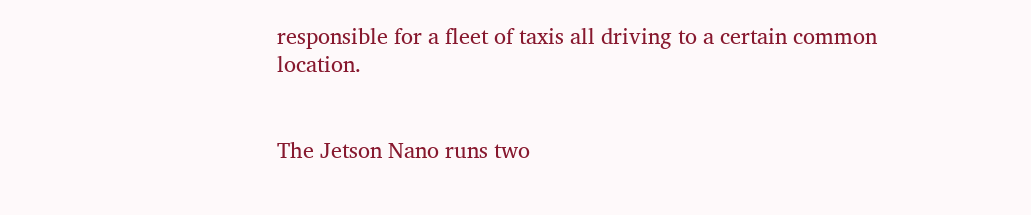responsible for a fleet of taxis all driving to a certain common location.


The Jetson Nano runs two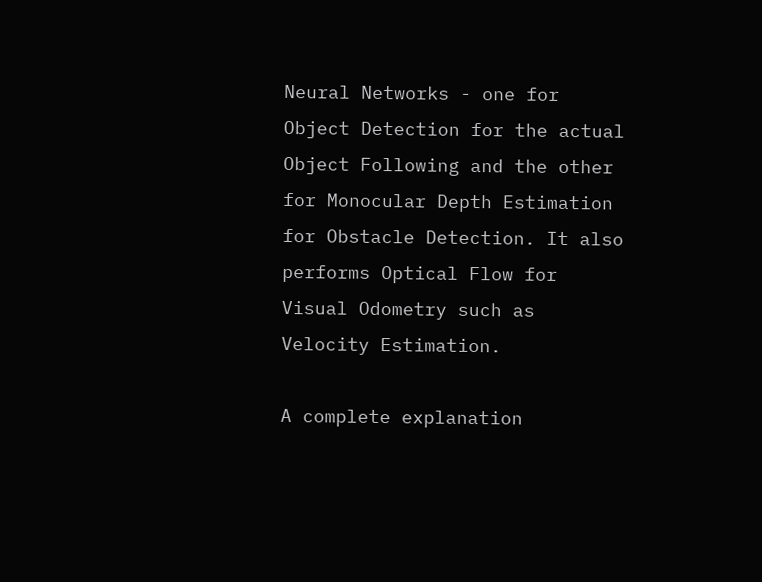Neural Networks - one for Object Detection for the actual Object Following and the other for Monocular Depth Estimation for Obstacle Detection. It also performs Optical Flow for Visual Odometry such as Velocity Estimation.

A complete explanation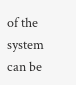of the system can be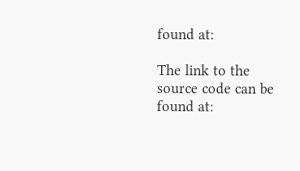found at:

The link to the source code can be found at: